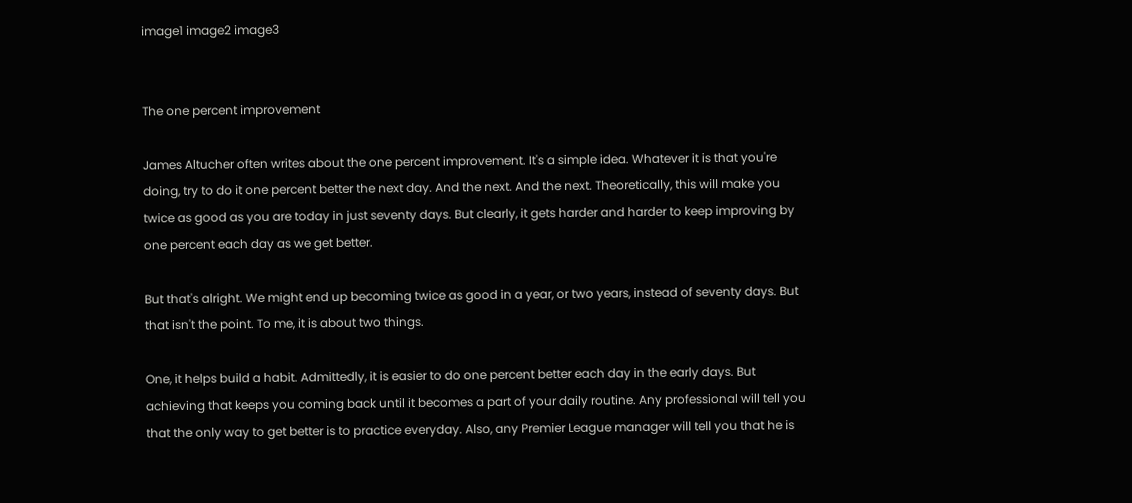image1 image2 image3


The one percent improvement

James Altucher often writes about the one percent improvement. It's a simple idea. Whatever it is that you're doing, try to do it one percent better the next day. And the next. And the next. Theoretically, this will make you twice as good as you are today in just seventy days. But clearly, it gets harder and harder to keep improving by one percent each day as we get better.

But that's alright. We might end up becoming twice as good in a year, or two years, instead of seventy days. But that isn't the point. To me, it is about two things.

One, it helps build a habit. Admittedly, it is easier to do one percent better each day in the early days. But achieving that keeps you coming back until it becomes a part of your daily routine. Any professional will tell you that the only way to get better is to practice everyday. Also, any Premier League manager will tell you that he is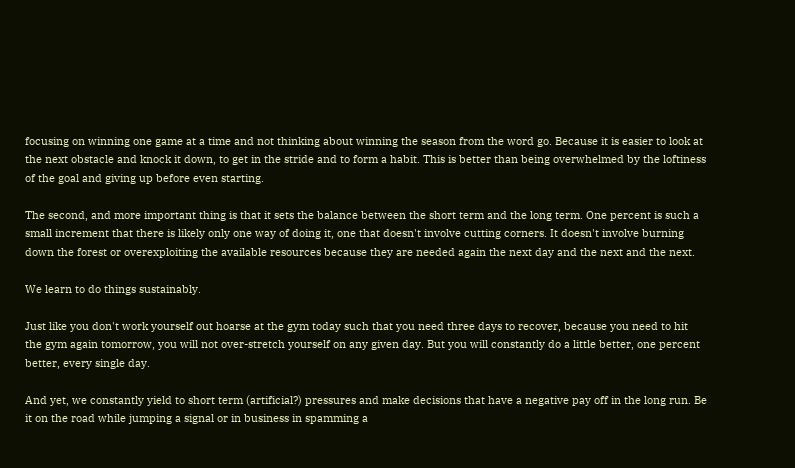focusing on winning one game at a time and not thinking about winning the season from the word go. Because it is easier to look at the next obstacle and knock it down, to get in the stride and to form a habit. This is better than being overwhelmed by the loftiness of the goal and giving up before even starting.

The second, and more important thing is that it sets the balance between the short term and the long term. One percent is such a small increment that there is likely only one way of doing it, one that doesn't involve cutting corners. It doesn't involve burning down the forest or overexploiting the available resources because they are needed again the next day and the next and the next.

We learn to do things sustainably.

Just like you don't work yourself out hoarse at the gym today such that you need three days to recover, because you need to hit the gym again tomorrow, you will not over-stretch yourself on any given day. But you will constantly do a little better, one percent better, every single day.

And yet, we constantly yield to short term (artificial?) pressures and make decisions that have a negative pay off in the long run. Be it on the road while jumping a signal or in business in spamming a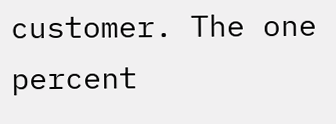customer. The one percent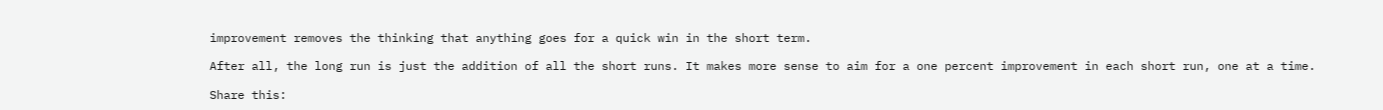improvement removes the thinking that anything goes for a quick win in the short term.

After all, the long run is just the addition of all the short runs. It makes more sense to aim for a one percent improvement in each short run, one at a time.

Share this: